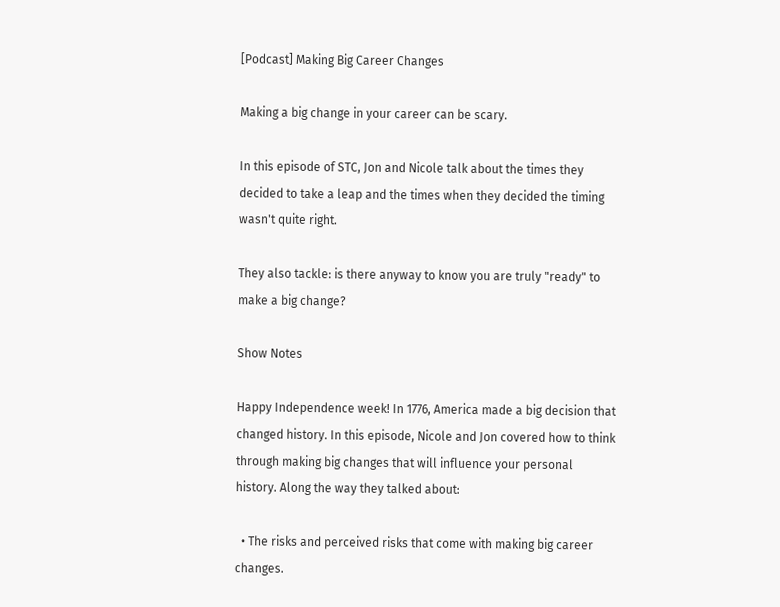[Podcast] Making Big Career Changes

Making a big change in your career can be scary.

In this episode of STC, Jon and Nicole talk about the times they decided to take a leap and the times when they decided the timing wasn't quite right.

They also tackle: is there anyway to know you are truly "ready" to make a big change?

Show Notes

Happy Independence week! In 1776, America made a big decision that changed history. In this episode, Nicole and Jon covered how to think through making big changes that will influence your personal history. Along the way they talked about:

  • The risks and perceived risks that come with making big career changes.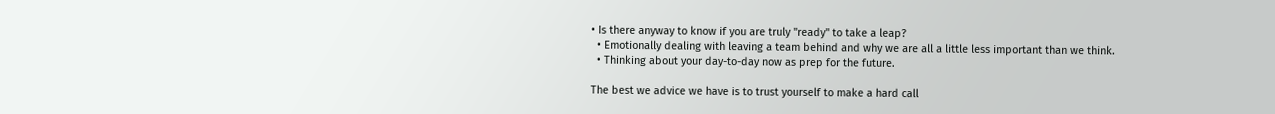• Is there anyway to know if you are truly "ready" to take a leap?
  • Emotionally dealing with leaving a team behind and why we are all a little less important than we think.
  • Thinking about your day-to-day now as prep for the future.

The best we advice we have is to trust yourself to make a hard call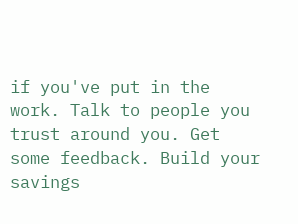if you've put in the work. Talk to people you trust around you. Get some feedback. Build your savings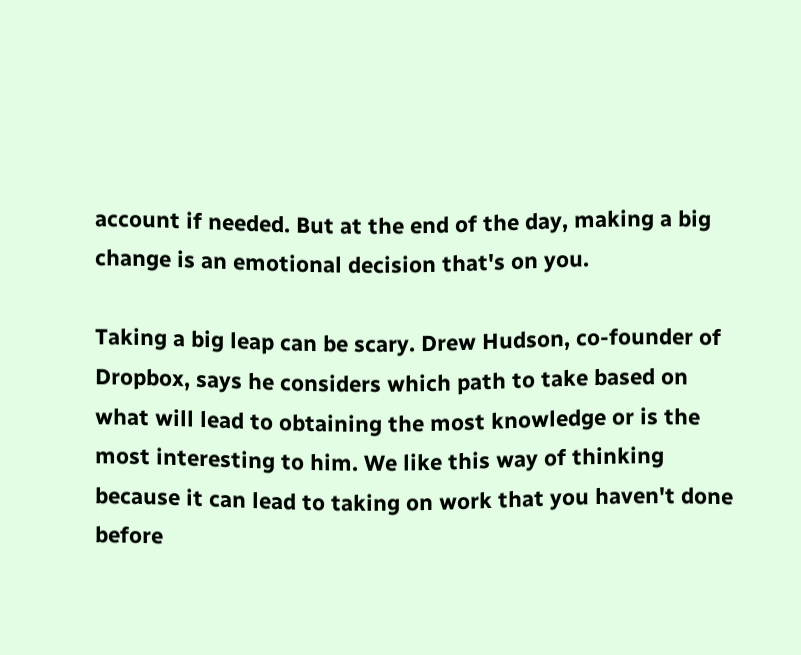account if needed. But at the end of the day, making a big change is an emotional decision that's on you.

Taking a big leap can be scary. Drew Hudson, co-founder of Dropbox, says he considers which path to take based on what will lead to obtaining the most knowledge or is the most interesting to him. We like this way of thinking because it can lead to taking on work that you haven't done before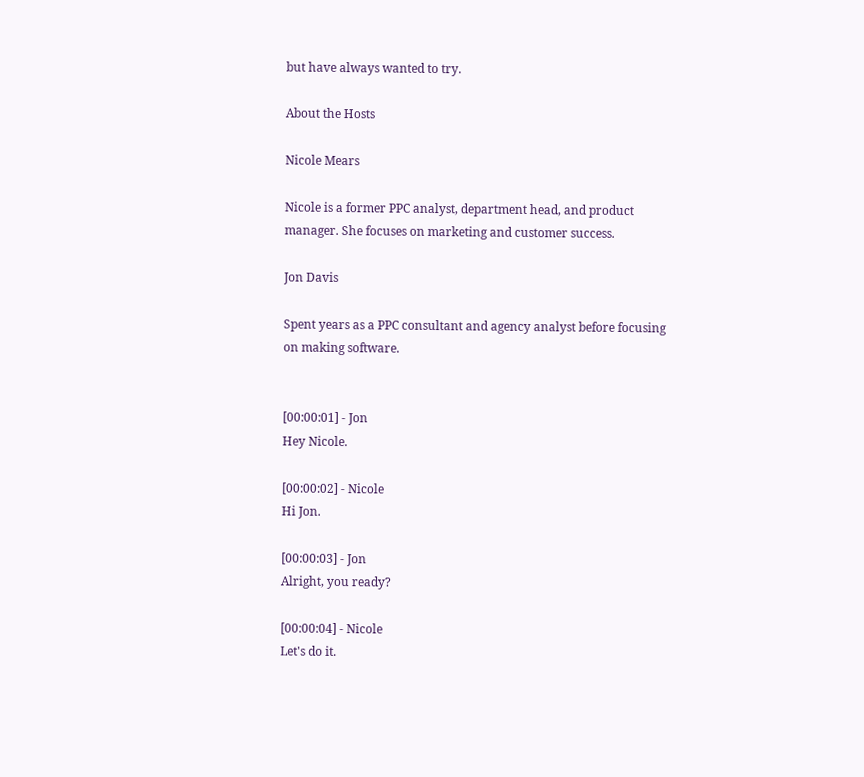but have always wanted to try.

About the Hosts

Nicole Mears

Nicole is a former PPC analyst, department head, and product manager. She focuses on marketing and customer success.

Jon Davis

Spent years as a PPC consultant and agency analyst before focusing on making software.


[00:00:01] - Jon
Hey Nicole.

[00:00:02] - Nicole
Hi Jon.

[00:00:03] - Jon
Alright, you ready?

[00:00:04] - Nicole
Let's do it.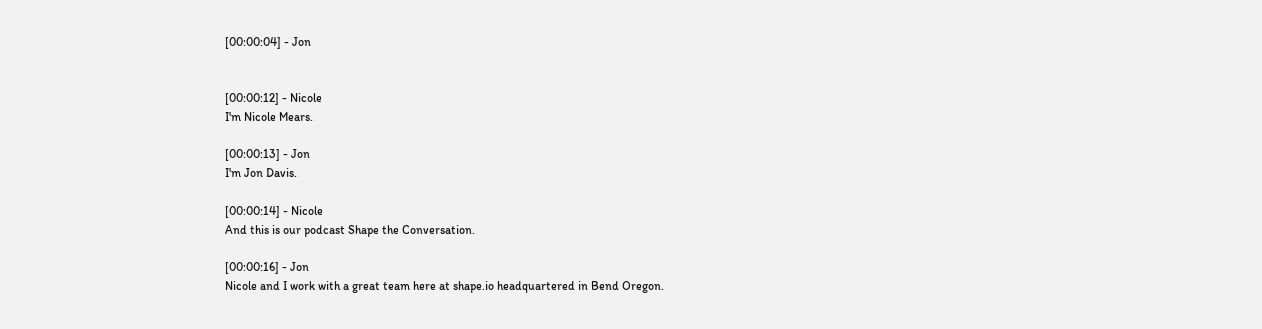[00:00:04] - Jon


[00:00:12] - Nicole
I'm Nicole Mears.

[00:00:13] - Jon
I'm Jon Davis.

[00:00:14] - Nicole
And this is our podcast Shape the Conversation.

[00:00:16] - Jon
Nicole and I work with a great team here at shape.io headquartered in Bend Oregon.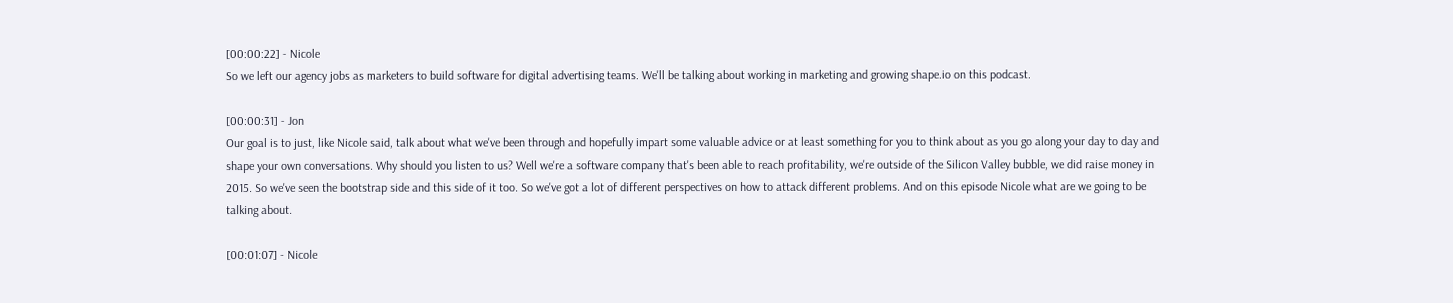[00:00:22] - Nicole
So we left our agency jobs as marketers to build software for digital advertising teams. We'll be talking about working in marketing and growing shape.io on this podcast.

[00:00:31] - Jon
Our goal is to just, like Nicole said, talk about what we've been through and hopefully impart some valuable advice or at least something for you to think about as you go along your day to day and shape your own conversations. Why should you listen to us? Well we're a software company that's been able to reach profitability, we're outside of the Silicon Valley bubble, we did raise money in 2015. So we've seen the bootstrap side and this side of it too. So we've got a lot of different perspectives on how to attack different problems. And on this episode Nicole what are we going to be talking about.

[00:01:07] - Nicole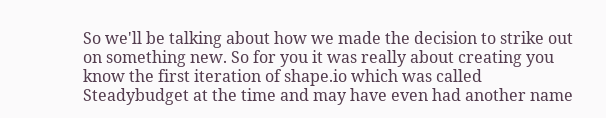So we'll be talking about how we made the decision to strike out on something new. So for you it was really about creating you know the first iteration of shape.io which was called Steadybudget at the time and may have even had another name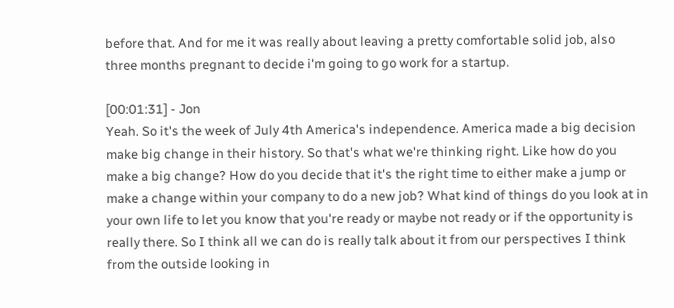before that. And for me it was really about leaving a pretty comfortable solid job, also three months pregnant to decide i'm going to go work for a startup.

[00:01:31] - Jon
Yeah. So it's the week of July 4th America's independence. America made a big decision make big change in their history. So that's what we're thinking right. Like how do you make a big change? How do you decide that it's the right time to either make a jump or make a change within your company to do a new job? What kind of things do you look at in your own life to let you know that you're ready or maybe not ready or if the opportunity is really there. So I think all we can do is really talk about it from our perspectives I think from the outside looking in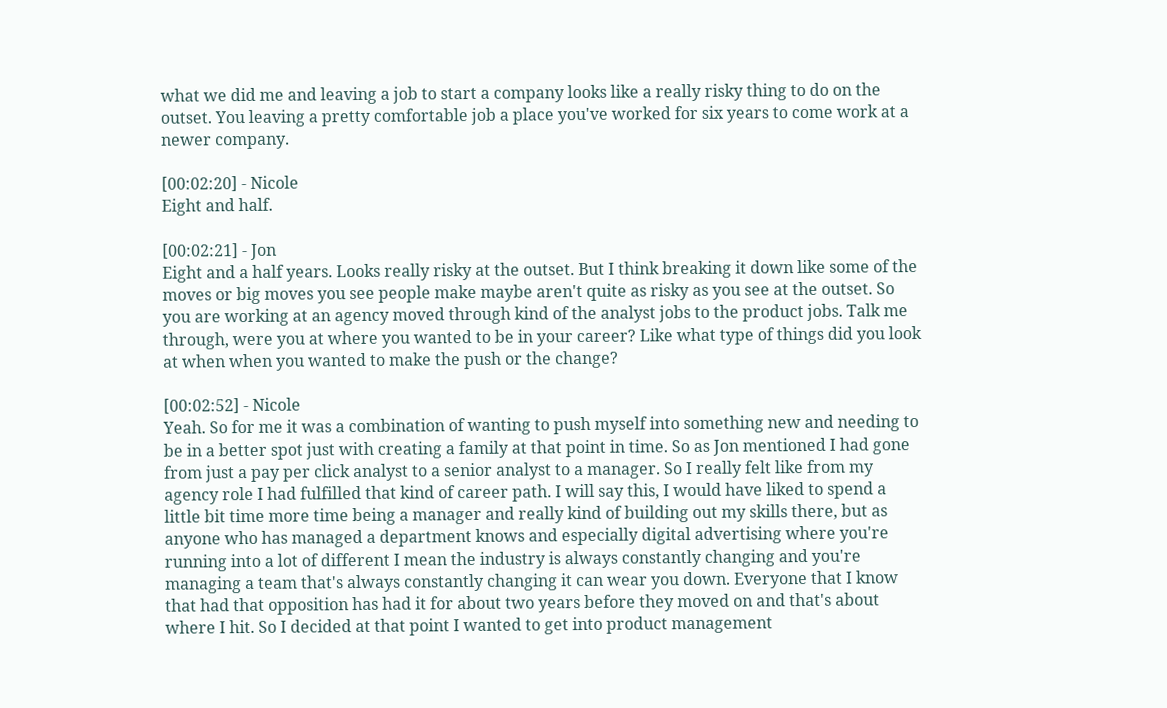what we did me and leaving a job to start a company looks like a really risky thing to do on the outset. You leaving a pretty comfortable job a place you've worked for six years to come work at a newer company.

[00:02:20] - Nicole
Eight and half.

[00:02:21] - Jon
Eight and a half years. Looks really risky at the outset. But I think breaking it down like some of the moves or big moves you see people make maybe aren't quite as risky as you see at the outset. So you are working at an agency moved through kind of the analyst jobs to the product jobs. Talk me through, were you at where you wanted to be in your career? Like what type of things did you look at when when you wanted to make the push or the change?

[00:02:52] - Nicole
Yeah. So for me it was a combination of wanting to push myself into something new and needing to be in a better spot just with creating a family at that point in time. So as Jon mentioned I had gone from just a pay per click analyst to a senior analyst to a manager. So I really felt like from my agency role I had fulfilled that kind of career path. I will say this, I would have liked to spend a little bit time more time being a manager and really kind of building out my skills there, but as anyone who has managed a department knows and especially digital advertising where you're running into a lot of different I mean the industry is always constantly changing and you're managing a team that's always constantly changing it can wear you down. Everyone that I know that had that opposition has had it for about two years before they moved on and that's about where I hit. So I decided at that point I wanted to get into product management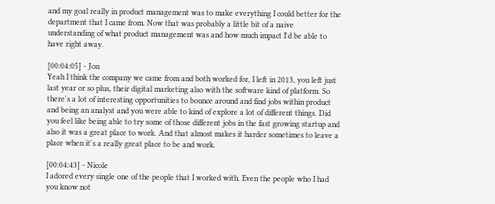and my goal really in product management was to make everything I could better for the department that I came from. Now that was probably a little bit of a naive understanding of what product management was and how much impact I'd be able to have right away.

[00:04:05] - Jon
Yeah I think the company we came from and both worked for, I left in 2013, you left just last year or so plus, their digital marketing also with the software kind of platform. So there's a lot of interesting opportunities to bounce around and find jobs within product and being an analyst and you were able to kind of explore a lot of different things. Did you feel like being able to try some of those different jobs in the fast growing startup and also it was a great place to work. And that almost makes it harder sometimes to leave a place when it's a really great place to be and work.

[00:04:43] - Nicole
I adored every single one of the people that I worked with. Even the people who I had you know not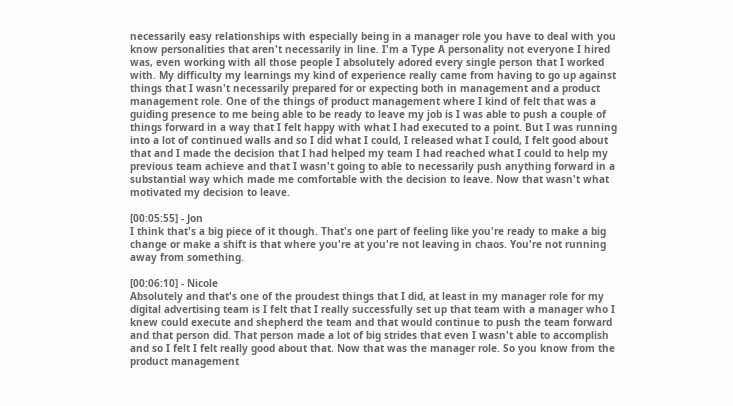necessarily easy relationships with especially being in a manager role you have to deal with you know personalities that aren't necessarily in line. I'm a Type A personality not everyone I hired was, even working with all those people I absolutely adored every single person that I worked with. My difficulty my learnings my kind of experience really came from having to go up against things that I wasn't necessarily prepared for or expecting both in management and a product management role. One of the things of product management where I kind of felt that was a guiding presence to me being able to be ready to leave my job is I was able to push a couple of things forward in a way that I felt happy with what I had executed to a point. But I was running into a lot of continued walls and so I did what I could, I released what I could, I felt good about that and I made the decision that I had helped my team I had reached what I could to help my previous team achieve and that I wasn't going to able to necessarily push anything forward in a substantial way which made me comfortable with the decision to leave. Now that wasn't what motivated my decision to leave.

[00:05:55] - Jon
I think that's a big piece of it though. That's one part of feeling like you're ready to make a big change or make a shift is that where you're at you're not leaving in chaos. You're not running away from something.

[00:06:10] - Nicole
Absolutely and that's one of the proudest things that I did, at least in my manager role for my digital advertising team is I felt that I really successfully set up that team with a manager who I knew could execute and shepherd the team and that would continue to push the team forward and that person did. That person made a lot of big strides that even I wasn't able to accomplish and so I felt I felt really good about that. Now that was the manager role. So you know from the product management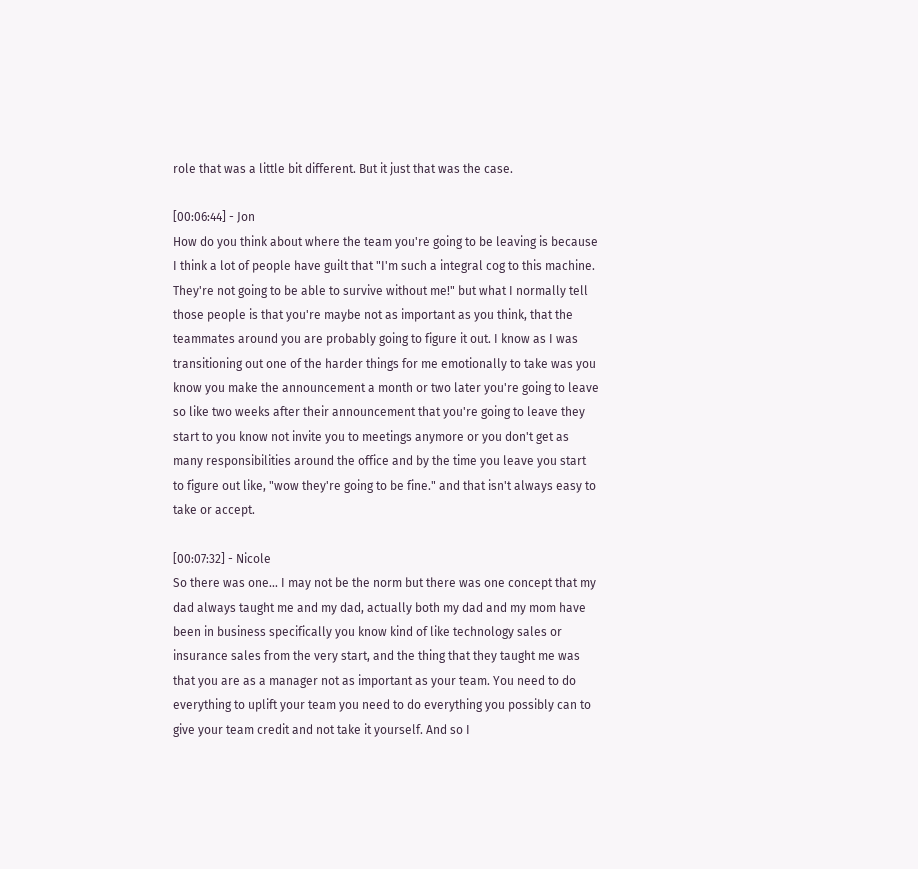role that was a little bit different. But it just that was the case.

[00:06:44] - Jon
How do you think about where the team you're going to be leaving is because I think a lot of people have guilt that "I'm such a integral cog to this machine. They're not going to be able to survive without me!" but what I normally tell those people is that you're maybe not as important as you think, that the teammates around you are probably going to figure it out. I know as I was transitioning out one of the harder things for me emotionally to take was you know you make the announcement a month or two later you're going to leave so like two weeks after their announcement that you're going to leave they start to you know not invite you to meetings anymore or you don't get as many responsibilities around the office and by the time you leave you start to figure out like, "wow they're going to be fine." and that isn't always easy to take or accept.

[00:07:32] - Nicole
So there was one... I may not be the norm but there was one concept that my dad always taught me and my dad, actually both my dad and my mom have been in business specifically you know kind of like technology sales or insurance sales from the very start, and the thing that they taught me was that you are as a manager not as important as your team. You need to do everything to uplift your team you need to do everything you possibly can to give your team credit and not take it yourself. And so I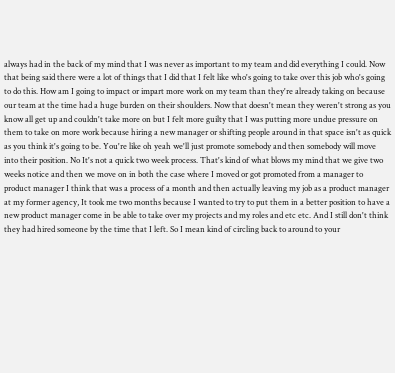always had in the back of my mind that I was never as important to my team and did everything I could. Now that being said there were a lot of things that I did that I felt like who's going to take over this job who's going to do this. How am I going to impact or impart more work on my team than they're already taking on because our team at the time had a huge burden on their shoulders. Now that doesn't mean they weren't strong as you know all get up and couldn't take more on but I felt more guilty that I was putting more undue pressure on them to take on more work because hiring a new manager or shifting people around in that space isn't as quick as you think it's going to be. You're like oh yeah we'll just promote somebody and then somebody will move into their position. No It's not a quick two week process. That's kind of what blows my mind that we give two weeks notice and then we move on in both the case where I moved or got promoted from a manager to product manager I think that was a process of a month and then actually leaving my job as a product manager at my former agency, It took me two months because I wanted to try to put them in a better position to have a new product manager come in be able to take over my projects and my roles and etc etc. And I still don't think they had hired someone by the time that I left. So I mean kind of circling back to around to your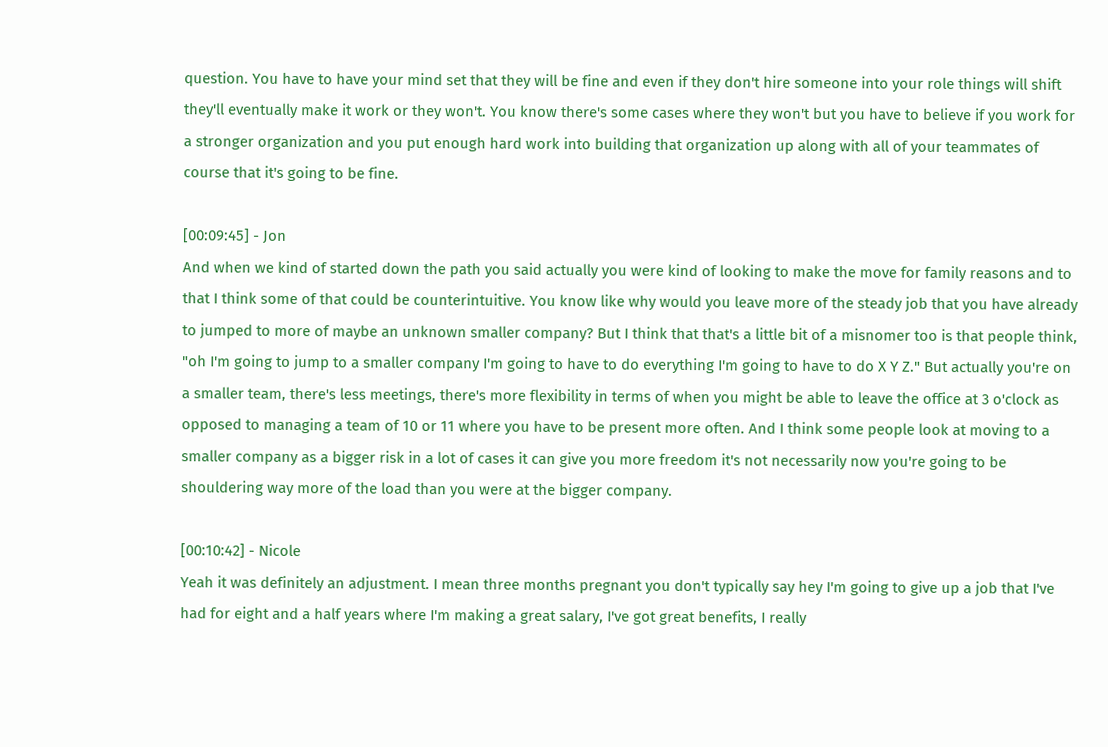question. You have to have your mind set that they will be fine and even if they don't hire someone into your role things will shift they'll eventually make it work or they won't. You know there's some cases where they won't but you have to believe if you work for a stronger organization and you put enough hard work into building that organization up along with all of your teammates of course that it's going to be fine.

[00:09:45] - Jon
And when we kind of started down the path you said actually you were kind of looking to make the move for family reasons and to that I think some of that could be counterintuitive. You know like why would you leave more of the steady job that you have already to jumped to more of maybe an unknown smaller company? But I think that that's a little bit of a misnomer too is that people think, "oh I'm going to jump to a smaller company I'm going to have to do everything I'm going to have to do X Y Z." But actually you're on a smaller team, there's less meetings, there's more flexibility in terms of when you might be able to leave the office at 3 o'clock as opposed to managing a team of 10 or 11 where you have to be present more often. And I think some people look at moving to a smaller company as a bigger risk in a lot of cases it can give you more freedom it's not necessarily now you're going to be shouldering way more of the load than you were at the bigger company.

[00:10:42] - Nicole
Yeah it was definitely an adjustment. I mean three months pregnant you don't typically say hey I'm going to give up a job that I've had for eight and a half years where I'm making a great salary, I've got great benefits, I really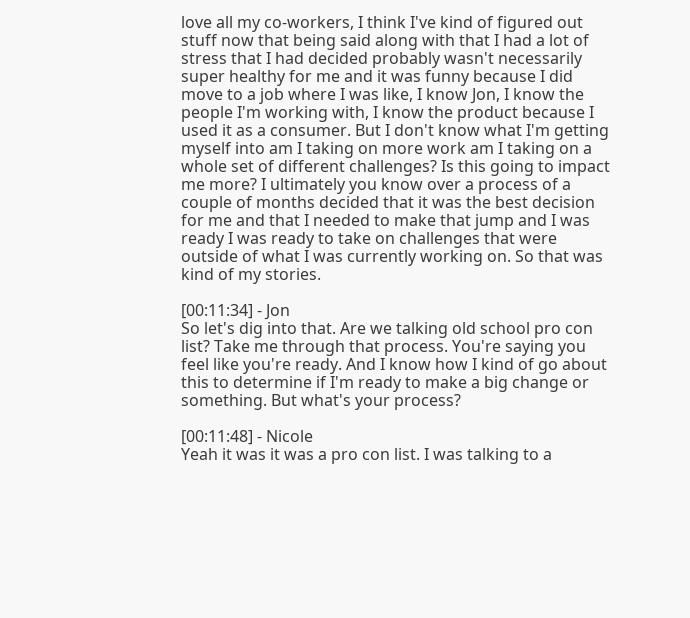love all my co-workers, I think I've kind of figured out stuff now that being said along with that I had a lot of stress that I had decided probably wasn't necessarily super healthy for me and it was funny because I did move to a job where I was like, I know Jon, I know the people I'm working with, I know the product because I used it as a consumer. But I don't know what I'm getting myself into am I taking on more work am I taking on a whole set of different challenges? Is this going to impact me more? I ultimately you know over a process of a couple of months decided that it was the best decision for me and that I needed to make that jump and I was ready I was ready to take on challenges that were outside of what I was currently working on. So that was kind of my stories.

[00:11:34] - Jon
So let's dig into that. Are we talking old school pro con list? Take me through that process. You're saying you feel like you're ready. And I know how I kind of go about this to determine if I'm ready to make a big change or something. But what's your process?

[00:11:48] - Nicole
Yeah it was it was a pro con list. I was talking to a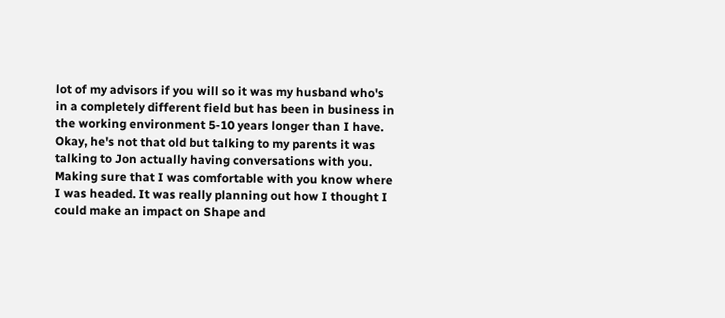lot of my advisors if you will so it was my husband who's in a completely different field but has been in business in the working environment 5-10 years longer than I have. Okay, he's not that old but talking to my parents it was talking to Jon actually having conversations with you. Making sure that I was comfortable with you know where I was headed. It was really planning out how I thought I could make an impact on Shape and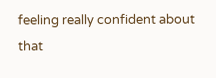feeling really confident about that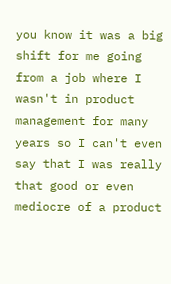you know it was a big shift for me going from a job where I wasn't in product management for many years so I can't even say that I was really that good or even mediocre of a product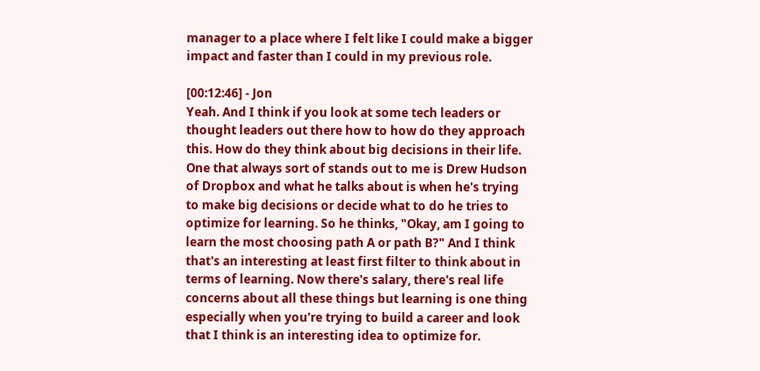manager to a place where I felt like I could make a bigger impact and faster than I could in my previous role.

[00:12:46] - Jon
Yeah. And I think if you look at some tech leaders or thought leaders out there how to how do they approach this. How do they think about big decisions in their life. One that always sort of stands out to me is Drew Hudson of Dropbox and what he talks about is when he's trying to make big decisions or decide what to do he tries to optimize for learning. So he thinks, "Okay, am I going to learn the most choosing path A or path B?" And I think that's an interesting at least first filter to think about in terms of learning. Now there's salary, there's real life concerns about all these things but learning is one thing especially when you're trying to build a career and look that I think is an interesting idea to optimize for.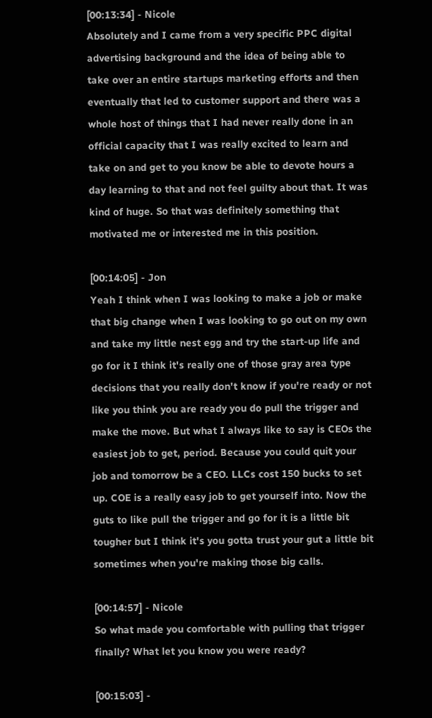[00:13:34] - Nicole
Absolutely and I came from a very specific PPC digital advertising background and the idea of being able to take over an entire startups marketing efforts and then eventually that led to customer support and there was a whole host of things that I had never really done in an official capacity that I was really excited to learn and take on and get to you know be able to devote hours a day learning to that and not feel guilty about that. It was kind of huge. So that was definitely something that motivated me or interested me in this position.

[00:14:05] - Jon
Yeah I think when I was looking to make a job or make that big change when I was looking to go out on my own and take my little nest egg and try the start-up life and go for it I think it's really one of those gray area type decisions that you really don't know if you're ready or not like you think you are ready you do pull the trigger and make the move. But what I always like to say is CEOs the easiest job to get, period. Because you could quit your job and tomorrow be a CEO. LLCs cost 150 bucks to set up. COE is a really easy job to get yourself into. Now the guts to like pull the trigger and go for it is a little bit tougher but I think it's you gotta trust your gut a little bit sometimes when you're making those big calls.

[00:14:57] - Nicole
So what made you comfortable with pulling that trigger finally? What let you know you were ready?

[00:15:03] -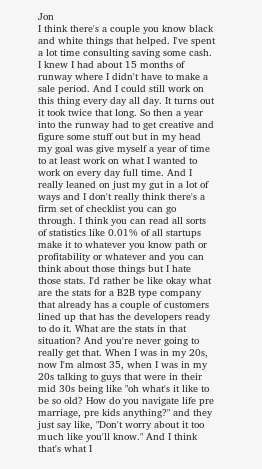Jon
I think there's a couple you know black and white things that helped. I've spent a lot time consulting saving some cash. I knew I had about 15 months of runway where I didn't have to make a sale period. And I could still work on this thing every day all day. It turns out it took twice that long. So then a year into the runway had to get creative and figure some stuff out but in my head my goal was give myself a year of time to at least work on what I wanted to work on every day full time. And I really leaned on just my gut in a lot of ways and I don't really think there's a firm set of checklist you can go through. I think you can read all sorts of statistics like 0.01% of all startups make it to whatever you know path or profitability or whatever and you can think about those things but I hate those stats. I'd rather be like okay what are the stats for a B2B type company that already has a couple of customers lined up that has the developers ready to do it. What are the stats in that situation? And you're never going to really get that. When I was in my 20s, now I'm almost 35, when I was in my 20s talking to guys that were in their mid 30s being like "oh what's it like to be so old? How do you navigate life pre marriage, pre kids anything?" and they just say like, "Don't worry about it too much like you'll know." And I think that's what I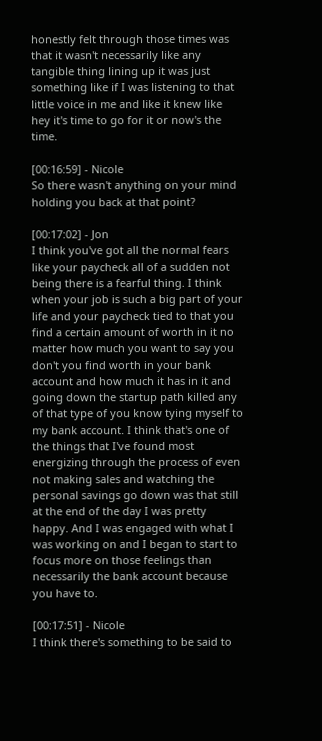honestly felt through those times was that it wasn't necessarily like any tangible thing lining up it was just something like if I was listening to that little voice in me and like it knew like hey it's time to go for it or now's the time.

[00:16:59] - Nicole
So there wasn't anything on your mind holding you back at that point?

[00:17:02] - Jon
I think you've got all the normal fears like your paycheck all of a sudden not being there is a fearful thing. I think when your job is such a big part of your life and your paycheck tied to that you find a certain amount of worth in it no matter how much you want to say you don't you find worth in your bank account and how much it has in it and going down the startup path killed any of that type of you know tying myself to my bank account. I think that's one of the things that I've found most energizing through the process of even not making sales and watching the personal savings go down was that still at the end of the day I was pretty happy. And I was engaged with what I was working on and I began to start to focus more on those feelings than necessarily the bank account because you have to.

[00:17:51] - Nicole
I think there's something to be said to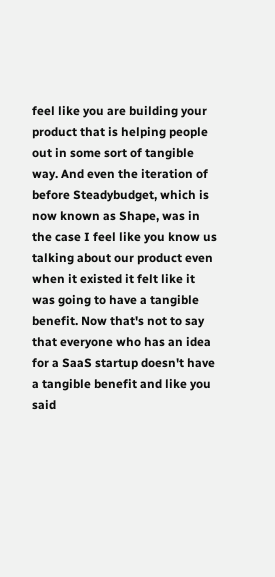feel like you are building your product that is helping people out in some sort of tangible way. And even the iteration of before Steadybudget, which is now known as Shape, was in the case I feel like you know us talking about our product even when it existed it felt like it was going to have a tangible benefit. Now that's not to say that everyone who has an idea for a SaaS startup doesn't have a tangible benefit and like you said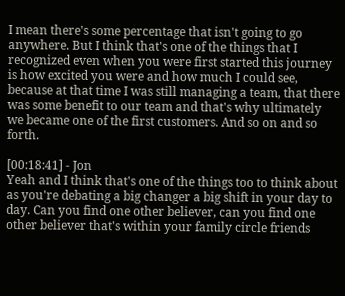I mean there's some percentage that isn't going to go anywhere. But I think that's one of the things that I recognized even when you were first started this journey is how excited you were and how much I could see, because at that time I was still managing a team, that there was some benefit to our team and that's why ultimately we became one of the first customers. And so on and so forth.

[00:18:41] - Jon
Yeah and I think that's one of the things too to think about as you're debating a big changer a big shift in your day to day. Can you find one other believer, can you find one other believer that's within your family circle friends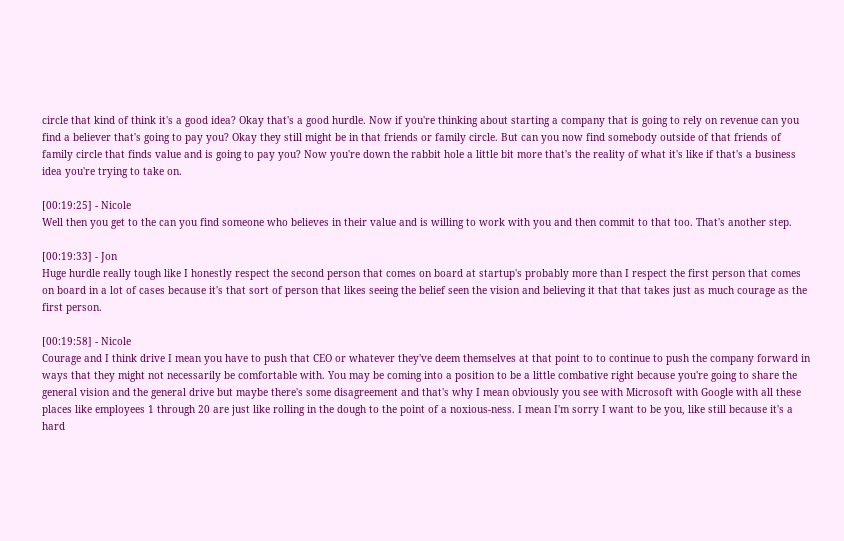circle that kind of think it's a good idea? Okay that's a good hurdle. Now if you're thinking about starting a company that is going to rely on revenue can you find a believer that's going to pay you? Okay they still might be in that friends or family circle. But can you now find somebody outside of that friends of family circle that finds value and is going to pay you? Now you're down the rabbit hole a little bit more that's the reality of what it's like if that's a business idea you're trying to take on.

[00:19:25] - Nicole
Well then you get to the can you find someone who believes in their value and is willing to work with you and then commit to that too. That's another step.

[00:19:33] - Jon
Huge hurdle really tough like I honestly respect the second person that comes on board at startup's probably more than I respect the first person that comes on board in a lot of cases because it's that sort of person that likes seeing the belief seen the vision and believing it that that takes just as much courage as the first person.

[00:19:58] - Nicole
Courage and I think drive I mean you have to push that CEO or whatever they've deem themselves at that point to to continue to push the company forward in ways that they might not necessarily be comfortable with. You may be coming into a position to be a little combative right because you're going to share the general vision and the general drive but maybe there's some disagreement and that's why I mean obviously you see with Microsoft with Google with all these places like employees 1 through 20 are just like rolling in the dough to the point of a noxious-ness. I mean I'm sorry I want to be you, like still because it's a hard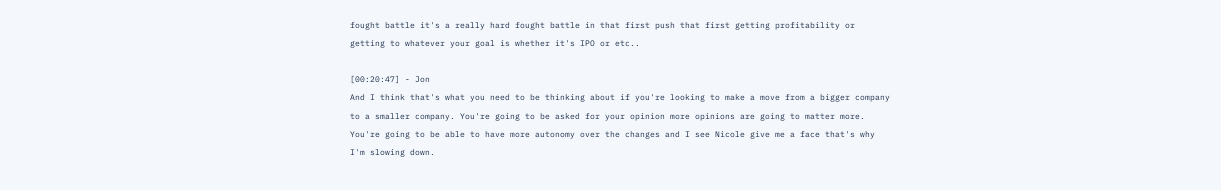fought battle it's a really hard fought battle in that first push that first getting profitability or getting to whatever your goal is whether it's IPO or etc..

[00:20:47] - Jon
And I think that's what you need to be thinking about if you're looking to make a move from a bigger company to a smaller company. You're going to be asked for your opinion more opinions are going to matter more. You're going to be able to have more autonomy over the changes and I see Nicole give me a face that's why I'm slowing down.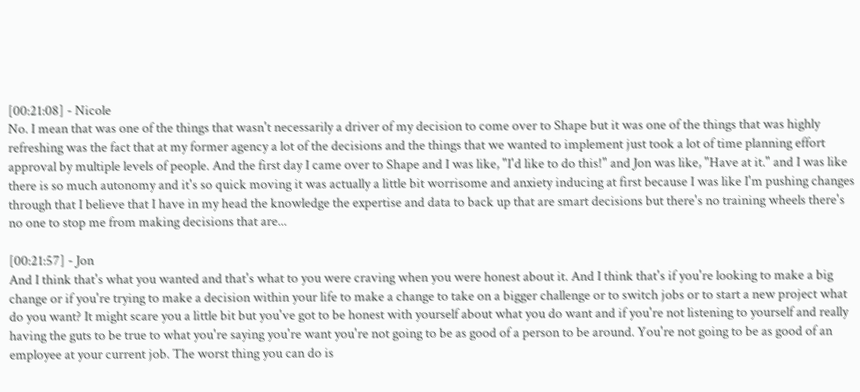[00:21:08] - Nicole
No. I mean that was one of the things that wasn't necessarily a driver of my decision to come over to Shape but it was one of the things that was highly refreshing was the fact that at my former agency a lot of the decisions and the things that we wanted to implement just took a lot of time planning effort approval by multiple levels of people. And the first day I came over to Shape and I was like, "I'd like to do this!" and Jon was like, "Have at it." and I was like there is so much autonomy and it's so quick moving it was actually a little bit worrisome and anxiety inducing at first because I was like I'm pushing changes through that I believe that I have in my head the knowledge the expertise and data to back up that are smart decisions but there's no training wheels there's no one to stop me from making decisions that are...

[00:21:57] - Jon
And I think that's what you wanted and that's what to you were craving when you were honest about it. And I think that's if you're looking to make a big change or if you're trying to make a decision within your life to make a change to take on a bigger challenge or to switch jobs or to start a new project what do you want? It might scare you a little bit but you've got to be honest with yourself about what you do want and if you're not listening to yourself and really having the guts to be true to what you're saying you're want you're not going to be as good of a person to be around. You're not going to be as good of an employee at your current job. The worst thing you can do is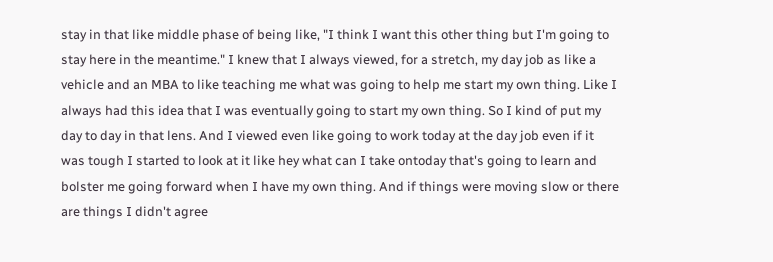stay in that like middle phase of being like, "I think I want this other thing but I'm going to stay here in the meantime." I knew that I always viewed, for a stretch, my day job as like a vehicle and an MBA to like teaching me what was going to help me start my own thing. Like I always had this idea that I was eventually going to start my own thing. So I kind of put my day to day in that lens. And I viewed even like going to work today at the day job even if it was tough I started to look at it like hey what can I take ontoday that's going to learn and bolster me going forward when I have my own thing. And if things were moving slow or there are things I didn't agree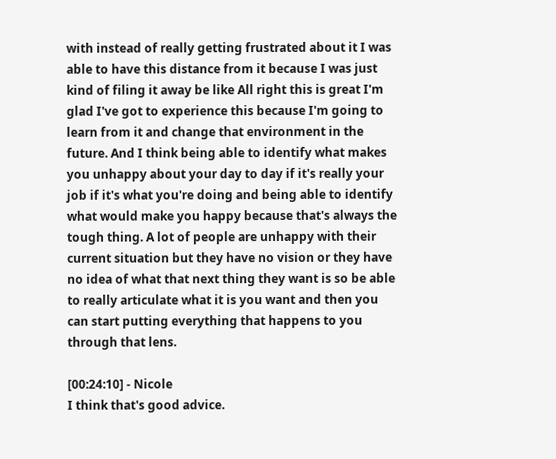with instead of really getting frustrated about it I was able to have this distance from it because I was just kind of filing it away be like All right this is great I'm glad I've got to experience this because I'm going to learn from it and change that environment in the future. And I think being able to identify what makes you unhappy about your day to day if it's really your job if it's what you're doing and being able to identify what would make you happy because that's always the tough thing. A lot of people are unhappy with their current situation but they have no vision or they have no idea of what that next thing they want is so be able to really articulate what it is you want and then you can start putting everything that happens to you through that lens.

[00:24:10] - Nicole
I think that's good advice.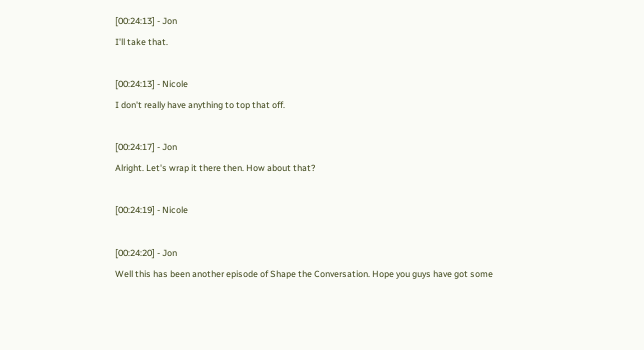[00:24:13] - Jon
I'll take that.

[00:24:13] - Nicole
I don't really have anything to top that off.

[00:24:17] - Jon
Alright. Let's wrap it there then. How about that?

[00:24:19] - Nicole

[00:24:20] - Jon
Well this has been another episode of Shape the Conversation. Hope you guys have got some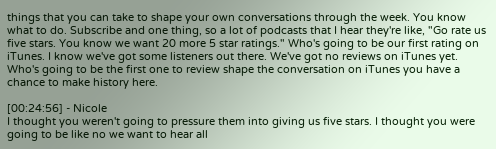things that you can take to shape your own conversations through the week. You know what to do. Subscribe and one thing, so a lot of podcasts that I hear they're like, "Go rate us five stars. You know we want 20 more 5 star ratings." Who's going to be our first rating on iTunes. I know we've got some listeners out there. We've got no reviews on iTunes yet. Who's going to be the first one to review shape the conversation on iTunes you have a chance to make history here.

[00:24:56] - Nicole
I thought you weren't going to pressure them into giving us five stars. I thought you were going to be like no we want to hear all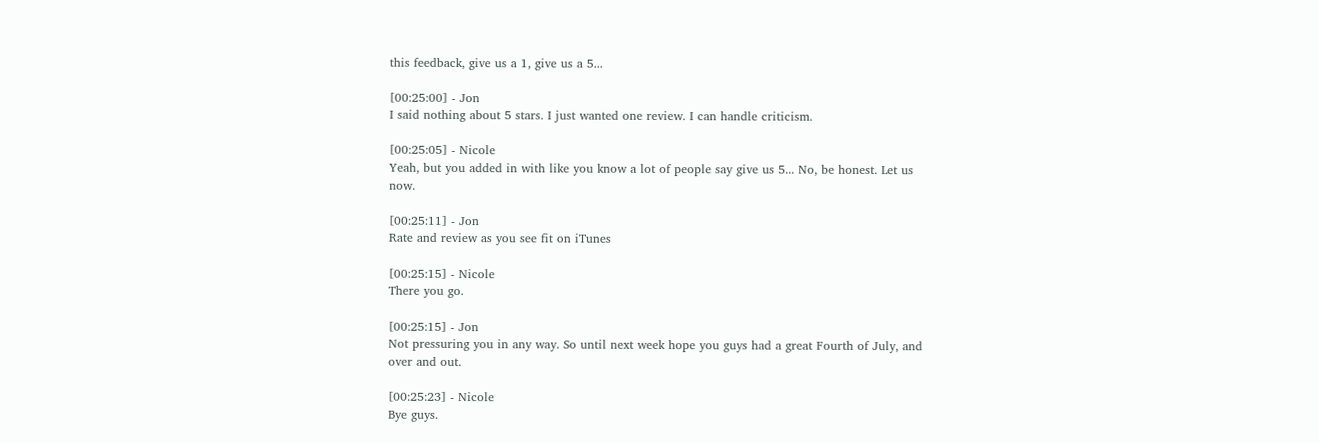this feedback, give us a 1, give us a 5...

[00:25:00] - Jon
I said nothing about 5 stars. I just wanted one review. I can handle criticism.

[00:25:05] - Nicole
Yeah, but you added in with like you know a lot of people say give us 5... No, be honest. Let us now.

[00:25:11] - Jon
Rate and review as you see fit on iTunes

[00:25:15] - Nicole
There you go.

[00:25:15] - Jon
Not pressuring you in any way. So until next week hope you guys had a great Fourth of July, and over and out.

[00:25:23] - Nicole
Bye guys.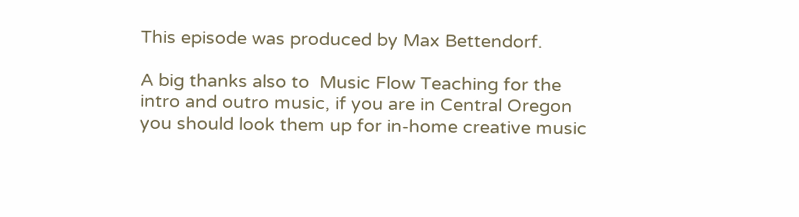This episode was produced by Max Bettendorf.

A big thanks also to  Music Flow Teaching for the intro and outro music, if you are in Central Oregon you should look them up for in-home creative music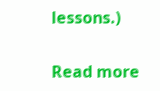lessons.)

Read more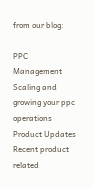from our blog:

PPC Management
Scaling and growing your ppc operations
Product Updates
Recent product related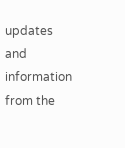updates and information from the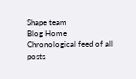Shape team
Blog Home
Chronological feed of all posts